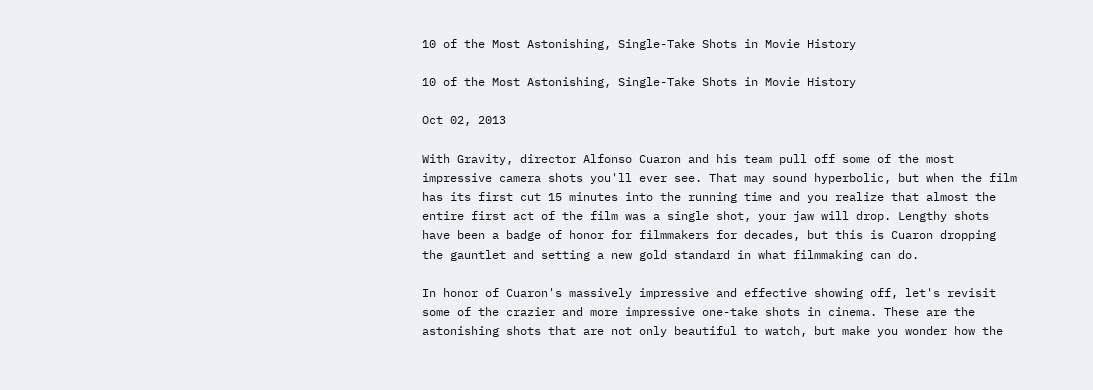10 of the Most Astonishing, Single-Take Shots in Movie History

10 of the Most Astonishing, Single-Take Shots in Movie History

Oct 02, 2013

With Gravity, director Alfonso Cuaron and his team pull off some of the most impressive camera shots you'll ever see. That may sound hyperbolic, but when the film has its first cut 15 minutes into the running time and you realize that almost the entire first act of the film was a single shot, your jaw will drop. Lengthy shots have been a badge of honor for filmmakers for decades, but this is Cuaron dropping the gauntlet and setting a new gold standard in what filmmaking can do.

In honor of Cuaron's massively impressive and effective showing off, let's revisit some of the crazier and more impressive one-take shots in cinema. These are the astonishing shots that are not only beautiful to watch, but make you wonder how the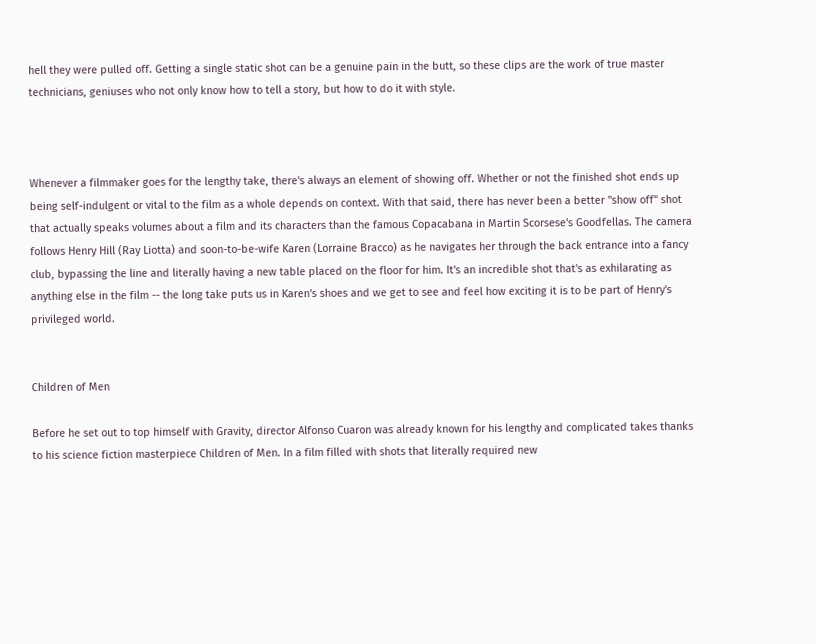hell they were pulled off. Getting a single static shot can be a genuine pain in the butt, so these clips are the work of true master technicians, geniuses who not only know how to tell a story, but how to do it with style.



Whenever a filmmaker goes for the lengthy take, there's always an element of showing off. Whether or not the finished shot ends up being self-indulgent or vital to the film as a whole depends on context. With that said, there has never been a better "show off" shot that actually speaks volumes about a film and its characters than the famous Copacabana in Martin Scorsese's Goodfellas. The camera follows Henry Hill (Ray Liotta) and soon-to-be-wife Karen (Lorraine Bracco) as he navigates her through the back entrance into a fancy club, bypassing the line and literally having a new table placed on the floor for him. It's an incredible shot that's as exhilarating as anything else in the film -- the long take puts us in Karen's shoes and we get to see and feel how exciting it is to be part of Henry's privileged world.


Children of Men

Before he set out to top himself with Gravity, director Alfonso Cuaron was already known for his lengthy and complicated takes thanks to his science fiction masterpiece Children of Men. In a film filled with shots that literally required new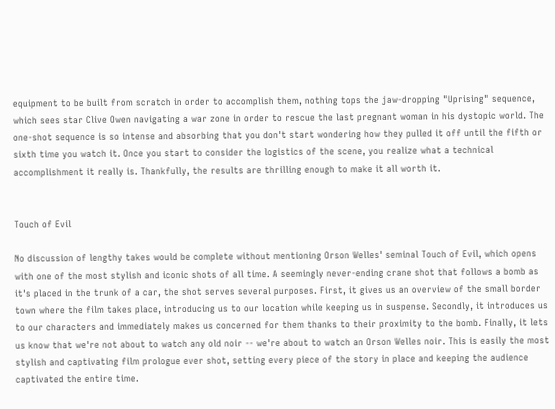equipment to be built from scratch in order to accomplish them, nothing tops the jaw-dropping "Uprising" sequence, which sees star Clive Owen navigating a war zone in order to rescue the last pregnant woman in his dystopic world. The one-shot sequence is so intense and absorbing that you don't start wondering how they pulled it off until the fifth or sixth time you watch it. Once you start to consider the logistics of the scene, you realize what a technical accomplishment it really is. Thankfully, the results are thrilling enough to make it all worth it.


Touch of Evil

No discussion of lengthy takes would be complete without mentioning Orson Welles' seminal Touch of Evil, which opens with one of the most stylish and iconic shots of all time. A seemingly never-ending crane shot that follows a bomb as it's placed in the trunk of a car, the shot serves several purposes. First, it gives us an overview of the small border town where the film takes place, introducing us to our location while keeping us in suspense. Secondly, it introduces us to our characters and immediately makes us concerned for them thanks to their proximity to the bomb. Finally, it lets us know that we're not about to watch any old noir -- we're about to watch an Orson Welles noir. This is easily the most stylish and captivating film prologue ever shot, setting every piece of the story in place and keeping the audience captivated the entire time.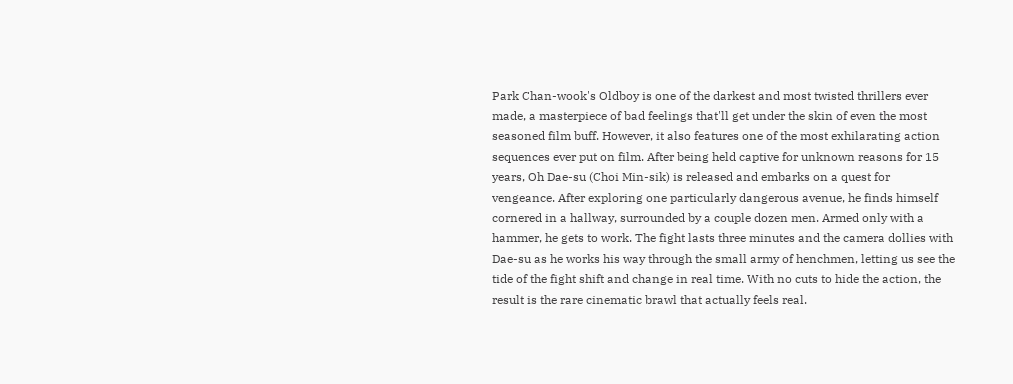Park Chan-wook's Oldboy is one of the darkest and most twisted thrillers ever made, a masterpiece of bad feelings that'll get under the skin of even the most seasoned film buff. However, it also features one of the most exhilarating action sequences ever put on film. After being held captive for unknown reasons for 15 years, Oh Dae-su (Choi Min-sik) is released and embarks on a quest for vengeance. After exploring one particularly dangerous avenue, he finds himself cornered in a hallway, surrounded by a couple dozen men. Armed only with a hammer, he gets to work. The fight lasts three minutes and the camera dollies with Dae-su as he works his way through the small army of henchmen, letting us see the tide of the fight shift and change in real time. With no cuts to hide the action, the result is the rare cinematic brawl that actually feels real.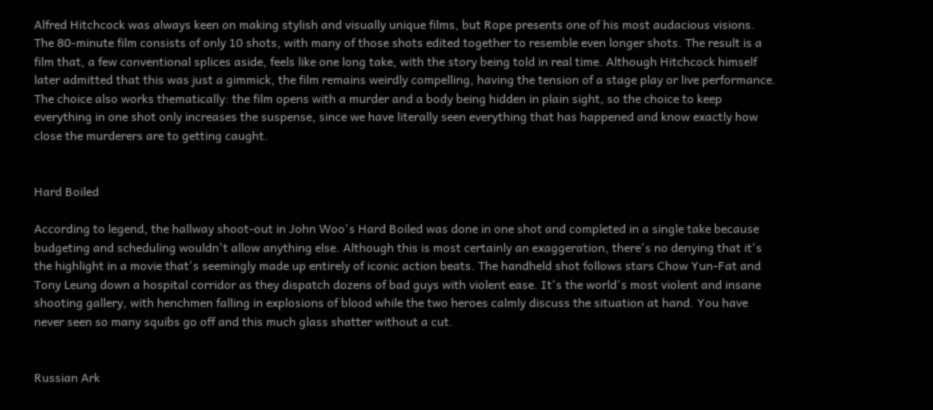Alfred Hitchcock was always keen on making stylish and visually unique films, but Rope presents one of his most audacious visions. The 80-minute film consists of only 10 shots, with many of those shots edited together to resemble even longer shots. The result is a film that, a few conventional splices aside, feels like one long take, with the story being told in real time. Although Hitchcock himself later admitted that this was just a gimmick, the film remains weirdly compelling, having the tension of a stage play or live performance. The choice also works thematically: the film opens with a murder and a body being hidden in plain sight, so the choice to keep everything in one shot only increases the suspense, since we have literally seen everything that has happened and know exactly how close the murderers are to getting caught.


Hard Boiled

According to legend, the hallway shoot-out in John Woo's Hard Boiled was done in one shot and completed in a single take because budgeting and scheduling wouldn't allow anything else. Although this is most certainly an exaggeration, there's no denying that it's the highlight in a movie that's seemingly made up entirely of iconic action beats. The handheld shot follows stars Chow Yun-Fat and Tony Leung down a hospital corridor as they dispatch dozens of bad guys with violent ease. It's the world's most violent and insane shooting gallery, with henchmen falling in explosions of blood while the two heroes calmly discuss the situation at hand. You have never seen so many squibs go off and this much glass shatter without a cut.


Russian Ark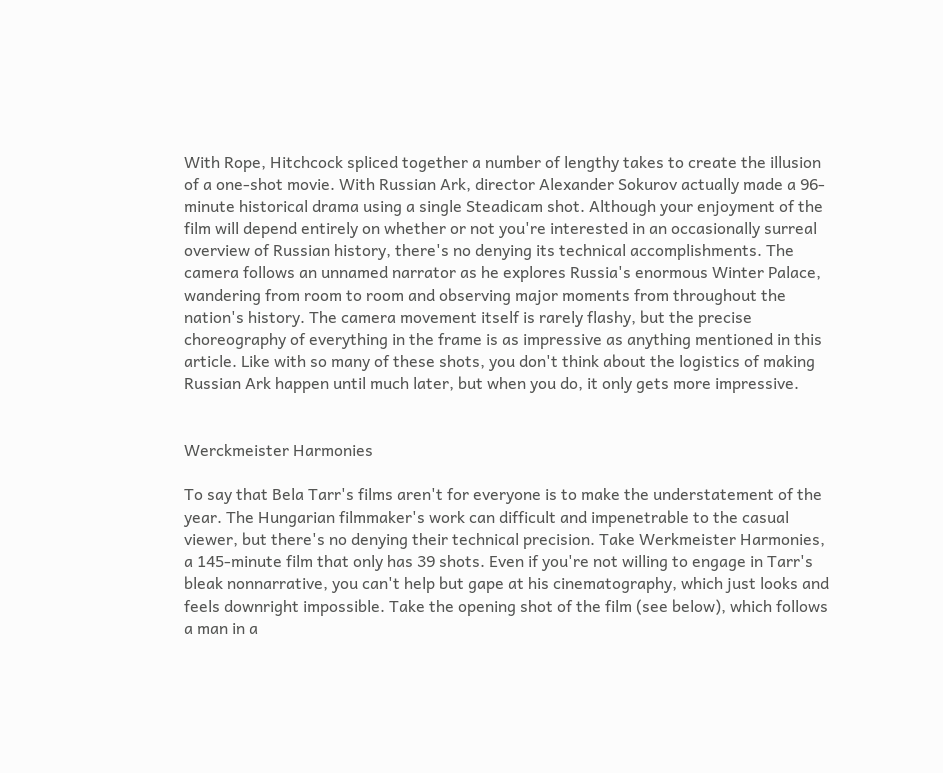With Rope, Hitchcock spliced together a number of lengthy takes to create the illusion of a one-shot movie. With Russian Ark, director Alexander Sokurov actually made a 96-minute historical drama using a single Steadicam shot. Although your enjoyment of the film will depend entirely on whether or not you're interested in an occasionally surreal overview of Russian history, there's no denying its technical accomplishments. The camera follows an unnamed narrator as he explores Russia's enormous Winter Palace, wandering from room to room and observing major moments from throughout the nation's history. The camera movement itself is rarely flashy, but the precise choreography of everything in the frame is as impressive as anything mentioned in this article. Like with so many of these shots, you don't think about the logistics of making Russian Ark happen until much later, but when you do, it only gets more impressive.


Werckmeister Harmonies

To say that Bela Tarr's films aren't for everyone is to make the understatement of the year. The Hungarian filmmaker's work can difficult and impenetrable to the casual viewer, but there's no denying their technical precision. Take Werkmeister Harmonies, a 145-minute film that only has 39 shots. Even if you're not willing to engage in Tarr's bleak nonnarrative, you can't help but gape at his cinematography, which just looks and feels downright impossible. Take the opening shot of the film (see below), which follows a man in a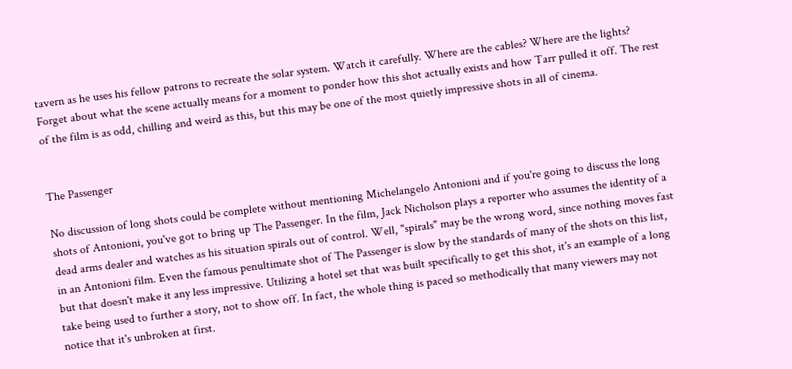tavern as he uses his fellow patrons to recreate the solar system. Watch it carefully. Where are the cables? Where are the lights? Forget about what the scene actually means for a moment to ponder how this shot actually exists and how Tarr pulled it off. The rest of the film is as odd, chilling and weird as this, but this may be one of the most quietly impressive shots in all of cinema.


The Passenger

No discussion of long shots could be complete without mentioning Michelangelo Antonioni and if you're going to discuss the long shots of Antonioni, you've got to bring up The Passenger. In the film, Jack Nicholson plays a reporter who assumes the identity of a dead arms dealer and watches as his situation spirals out of control. Well, "spirals" may be the wrong word, since nothing moves fast in an Antonioni film. Even the famous penultimate shot of The Passenger is slow by the standards of many of the shots on this list, but that doesn't make it any less impressive. Utilizing a hotel set that was built specifically to get this shot, it's an example of a long take being used to further a story, not to show off. In fact, the whole thing is paced so methodically that many viewers may not notice that it's unbroken at first.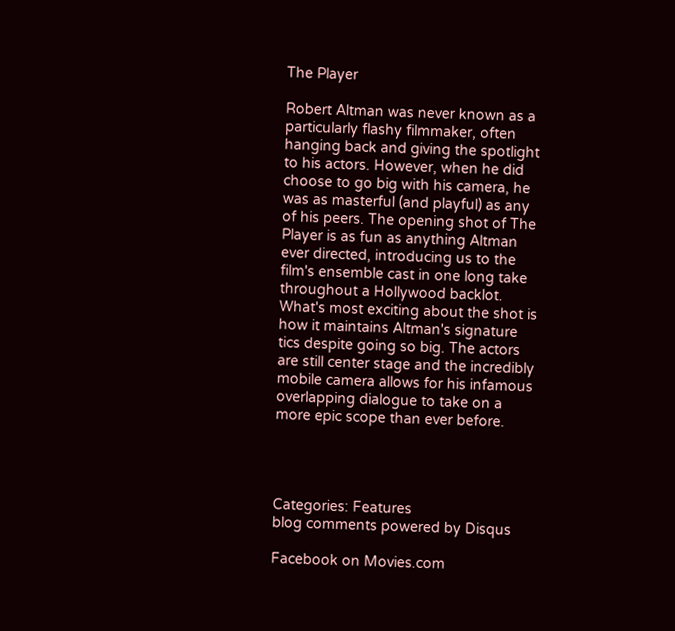The Player

Robert Altman was never known as a particularly flashy filmmaker, often hanging back and giving the spotlight to his actors. However, when he did choose to go big with his camera, he was as masterful (and playful) as any of his peers. The opening shot of The Player is as fun as anything Altman ever directed, introducing us to the film's ensemble cast in one long take throughout a Hollywood backlot. What's most exciting about the shot is how it maintains Altman's signature tics despite going so big. The actors are still center stage and the incredibly mobile camera allows for his infamous overlapping dialogue to take on a more epic scope than ever before.




Categories: Features
blog comments powered by Disqus

Facebook on Movies.com